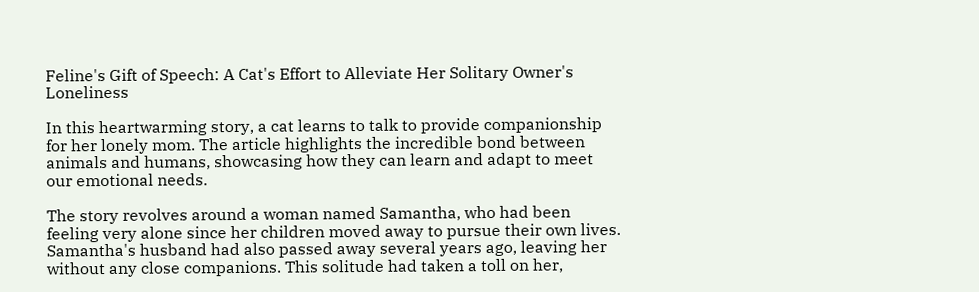Feline's Gift of Speech: A Cat's Effort to Alleviate Her Solitary Owner's Loneliness

In this heartwarming story, a cat learns to talk to provide companionship for her lonely mom. The article highlights the incredible bond between animals and humans, showcasing how they can learn and adapt to meet our emotional needs.

The story revolves around a woman named Samantha, who had been feeling very alone since her children moved away to pursue their own lives. Samantha's husband had also passed away several years ago, leaving her without any close companions. This solitude had taken a toll on her,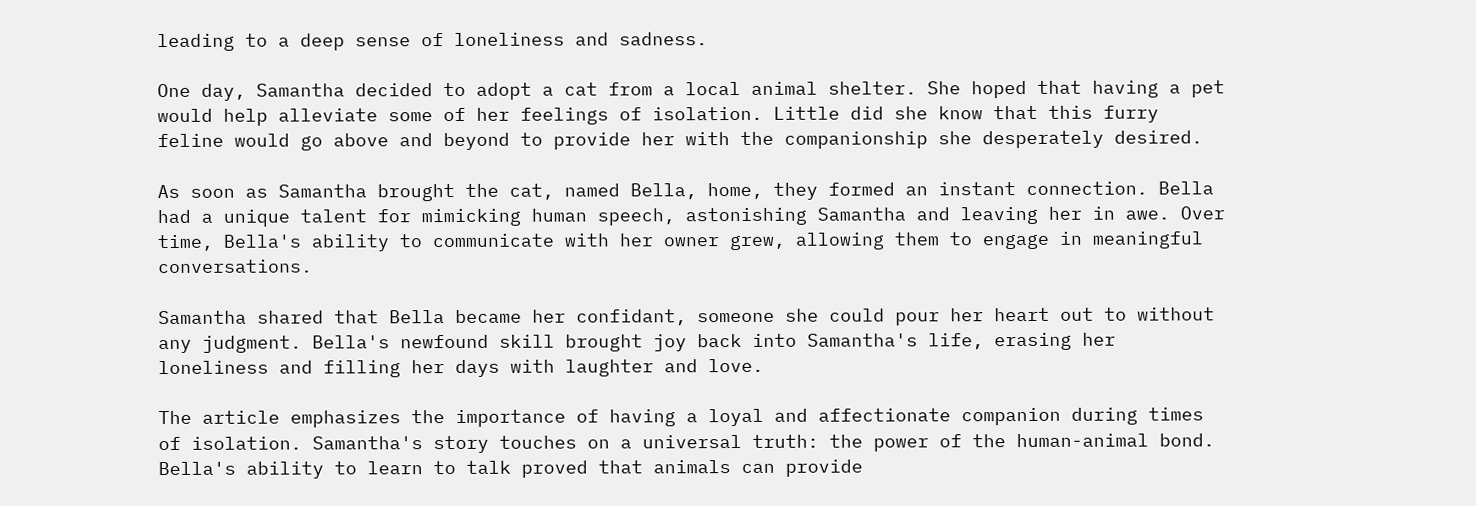leading to a deep sense of loneliness and sadness.

One day, Samantha decided to adopt a cat from a local animal shelter. She hoped that having a pet would help alleviate some of her feelings of isolation. Little did she know that this furry feline would go above and beyond to provide her with the companionship she desperately desired.

As soon as Samantha brought the cat, named Bella, home, they formed an instant connection. Bella had a unique talent for mimicking human speech, astonishing Samantha and leaving her in awe. Over time, Bella's ability to communicate with her owner grew, allowing them to engage in meaningful conversations.

Samantha shared that Bella became her confidant, someone she could pour her heart out to without any judgment. Bella's newfound skill brought joy back into Samantha's life, erasing her loneliness and filling her days with laughter and love.

The article emphasizes the importance of having a loyal and affectionate companion during times of isolation. Samantha's story touches on a universal truth: the power of the human-animal bond. Bella's ability to learn to talk proved that animals can provide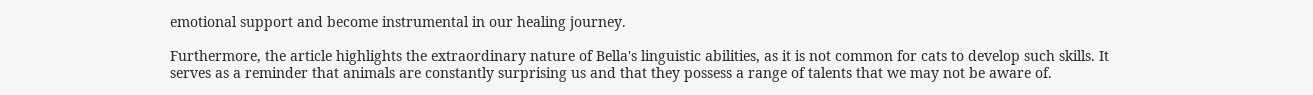emotional support and become instrumental in our healing journey.

Furthermore, the article highlights the extraordinary nature of Bella's linguistic abilities, as it is not common for cats to develop such skills. It serves as a reminder that animals are constantly surprising us and that they possess a range of talents that we may not be aware of.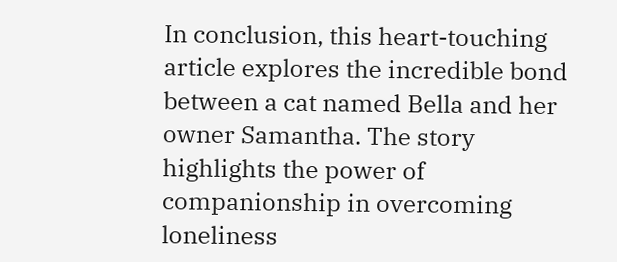In conclusion, this heart-touching article explores the incredible bond between a cat named Bella and her owner Samantha. The story highlights the power of companionship in overcoming loneliness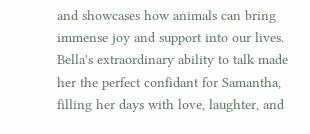and showcases how animals can bring immense joy and support into our lives. Bella's extraordinary ability to talk made her the perfect confidant for Samantha, filling her days with love, laughter, and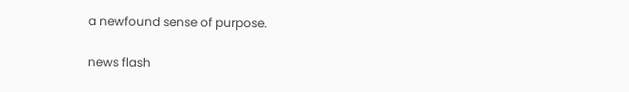a newfound sense of purpose.

news flash